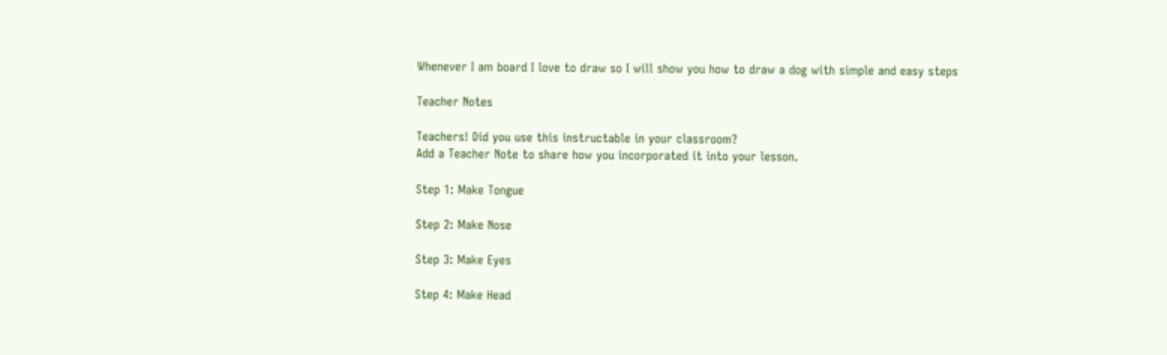Whenever I am board I love to draw so I will show you how to draw a dog with simple and easy steps

Teacher Notes

Teachers! Did you use this instructable in your classroom?
Add a Teacher Note to share how you incorporated it into your lesson.

Step 1: Make Tongue

Step 2: Make Nose

Step 3: Make Eyes

Step 4: Make Head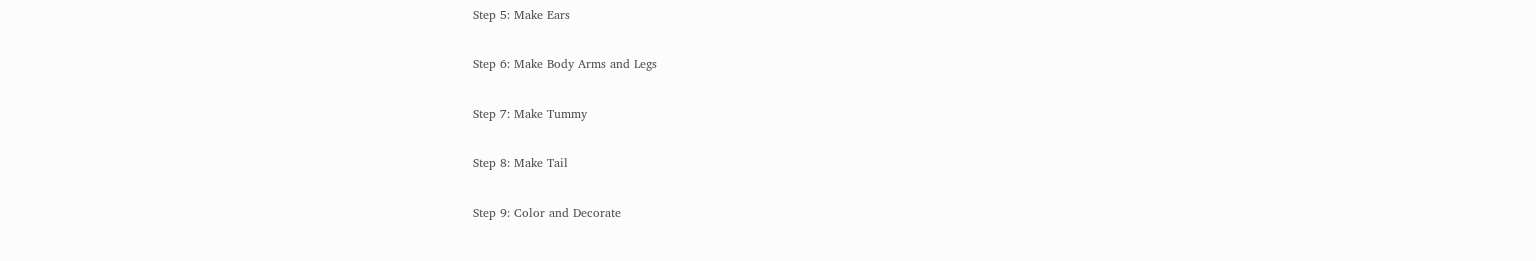Step 5: Make Ears

Step 6: Make Body Arms and Legs

Step 7: Make Tummy

Step 8: Make Tail

Step 9: Color and Decorate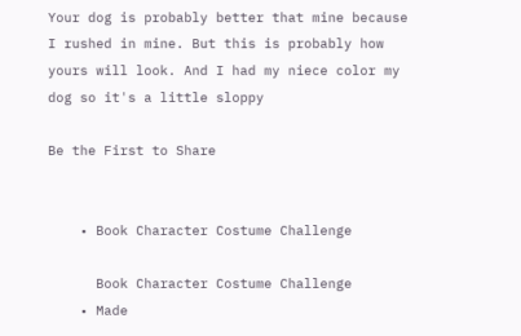Your dog is probably better that mine because I rushed in mine. But this is probably how yours will look. And I had my niece color my dog so it's a little sloppy

Be the First to Share


    • Book Character Costume Challenge

      Book Character Costume Challenge
    • Made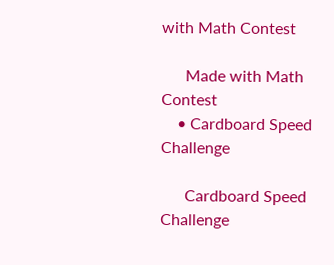with Math Contest

      Made with Math Contest
    • Cardboard Speed Challenge

      Cardboard Speed Challenge